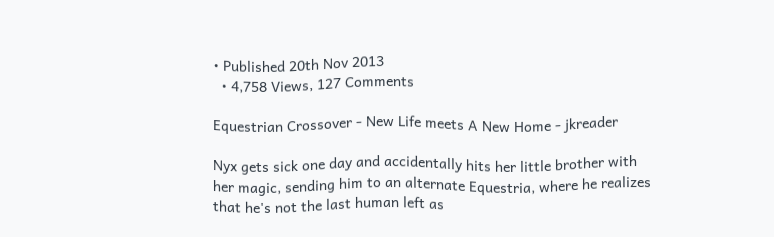• Published 20th Nov 2013
  • 4,758 Views, 127 Comments

Equestrian Crossover - New Life meets A New Home - jkreader

Nyx gets sick one day and accidentally hits her little brother with her magic, sending him to an alternate Equestria, where he realizes that he's not the last human left as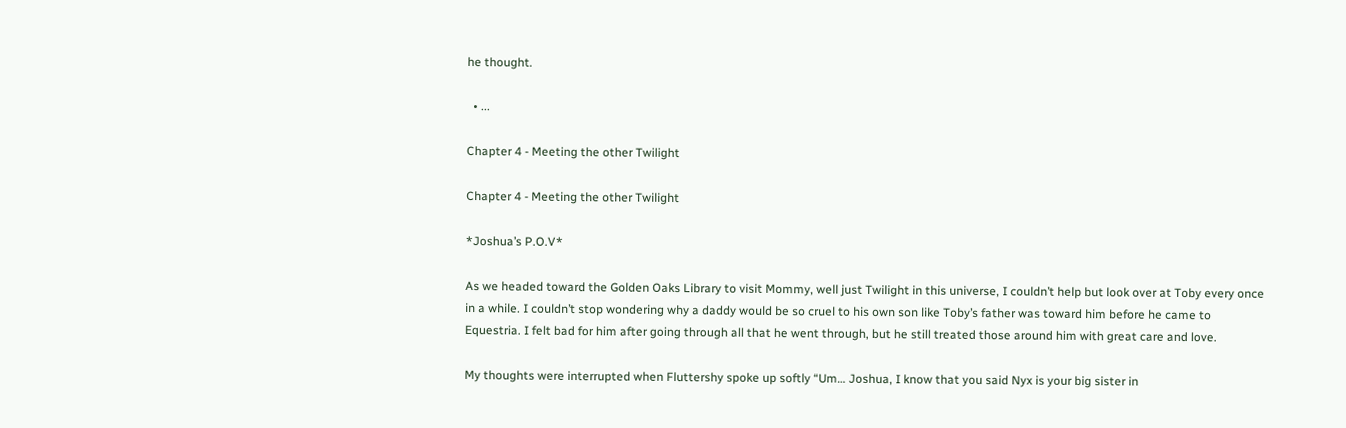he thought.

  • ...

Chapter 4 - Meeting the other Twilight

Chapter 4 - Meeting the other Twilight

*Joshua’s P.O.V*

As we headed toward the Golden Oaks Library to visit Mommy, well just Twilight in this universe, I couldn’t help but look over at Toby every once in a while. I couldn’t stop wondering why a daddy would be so cruel to his own son like Toby’s father was toward him before he came to Equestria. I felt bad for him after going through all that he went through, but he still treated those around him with great care and love.

My thoughts were interrupted when Fluttershy spoke up softly “Um… Joshua, I know that you said Nyx is your big sister in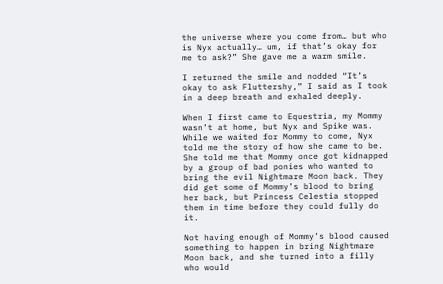the universe where you come from… but who is Nyx actually… um, if that’s okay for me to ask?” She gave me a warm smile.

I returned the smile and nodded “It’s okay to ask Fluttershy,” I said as I took in a deep breath and exhaled deeply.

When I first came to Equestria, my Mommy wasn’t at home, but Nyx and Spike was. While we waited for Mommy to come, Nyx told me the story of how she came to be. She told me that Mommy once got kidnapped by a group of bad ponies who wanted to bring the evil Nightmare Moon back. They did get some of Mommy’s blood to bring her back, but Princess Celestia stopped them in time before they could fully do it.

Not having enough of Mommy’s blood caused something to happen in bring Nightmare Moon back, and she turned into a filly who would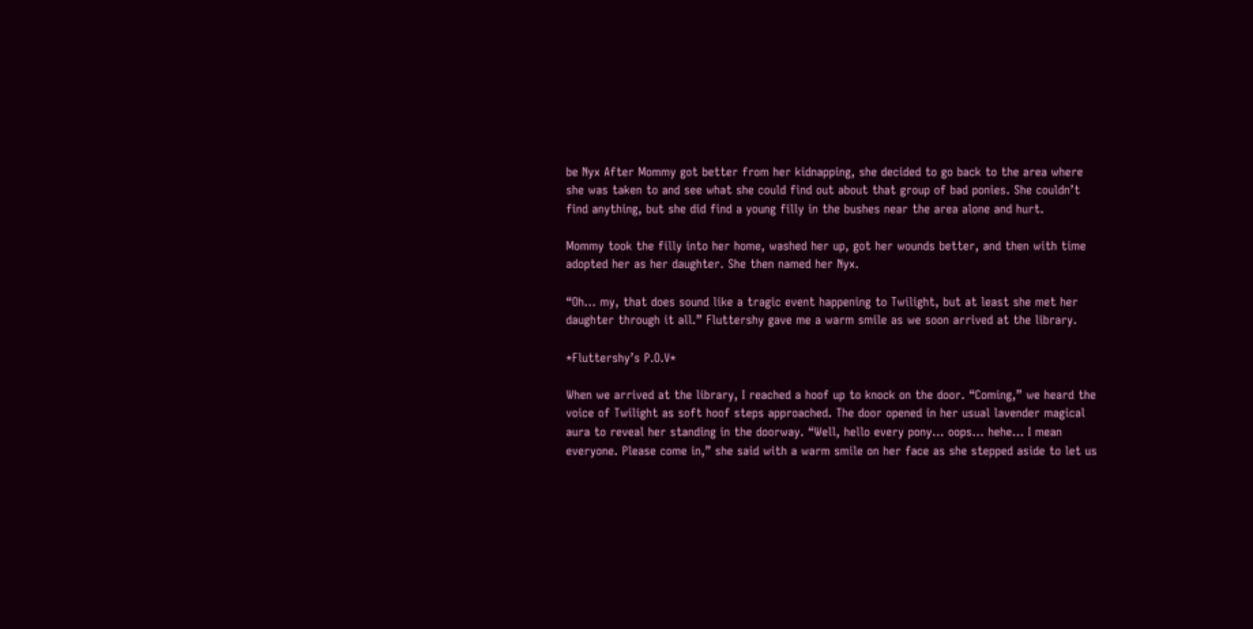be Nyx After Mommy got better from her kidnapping, she decided to go back to the area where she was taken to and see what she could find out about that group of bad ponies. She couldn’t find anything, but she did find a young filly in the bushes near the area alone and hurt.

Mommy took the filly into her home, washed her up, got her wounds better, and then with time adopted her as her daughter. She then named her Nyx.

“Oh… my, that does sound like a tragic event happening to Twilight, but at least she met her daughter through it all.” Fluttershy gave me a warm smile as we soon arrived at the library.

*Fluttershy’s P.O.V*

When we arrived at the library, I reached a hoof up to knock on the door. “Coming,” we heard the voice of Twilight as soft hoof steps approached. The door opened in her usual lavender magical aura to reveal her standing in the doorway. “Well, hello every pony… oops… hehe… I mean everyone. Please come in,” she said with a warm smile on her face as she stepped aside to let us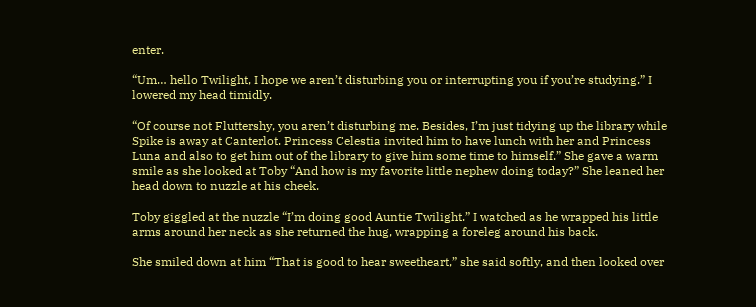enter.

“Um… hello Twilight, I hope we aren’t disturbing you or interrupting you if you’re studying.” I lowered my head timidly.

“Of course not Fluttershy, you aren’t disturbing me. Besides, I’m just tidying up the library while Spike is away at Canterlot. Princess Celestia invited him to have lunch with her and Princess Luna and also to get him out of the library to give him some time to himself.” She gave a warm smile as she looked at Toby “And how is my favorite little nephew doing today?” She leaned her head down to nuzzle at his cheek.

Toby giggled at the nuzzle “I’m doing good Auntie Twilight.” I watched as he wrapped his little arms around her neck as she returned the hug, wrapping a foreleg around his back.

She smiled down at him “That is good to hear sweetheart,” she said softly, and then looked over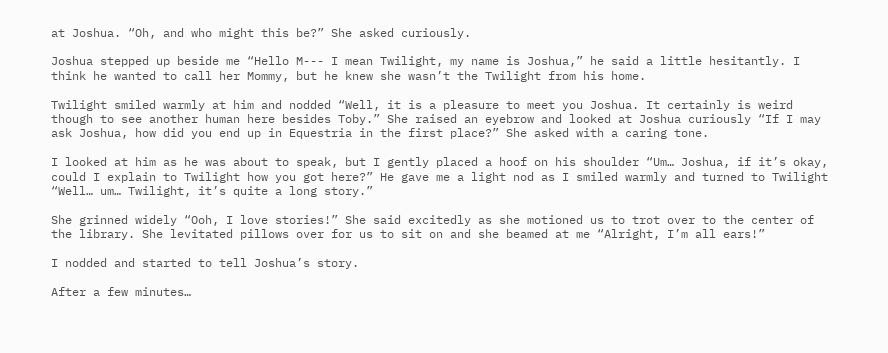at Joshua. “Oh, and who might this be?” She asked curiously.

Joshua stepped up beside me “Hello M--- I mean Twilight, my name is Joshua,” he said a little hesitantly. I think he wanted to call her Mommy, but he knew she wasn’t the Twilight from his home.

Twilight smiled warmly at him and nodded “Well, it is a pleasure to meet you Joshua. It certainly is weird though to see another human here besides Toby.” She raised an eyebrow and looked at Joshua curiously “If I may ask Joshua, how did you end up in Equestria in the first place?” She asked with a caring tone.

I looked at him as he was about to speak, but I gently placed a hoof on his shoulder “Um… Joshua, if it’s okay, could I explain to Twilight how you got here?” He gave me a light nod as I smiled warmly and turned to Twilight “Well… um… Twilight, it’s quite a long story.”

She grinned widely “Ooh, I love stories!” She said excitedly as she motioned us to trot over to the center of the library. She levitated pillows over for us to sit on and she beamed at me “Alright, I’m all ears!”

I nodded and started to tell Joshua’s story.

After a few minutes…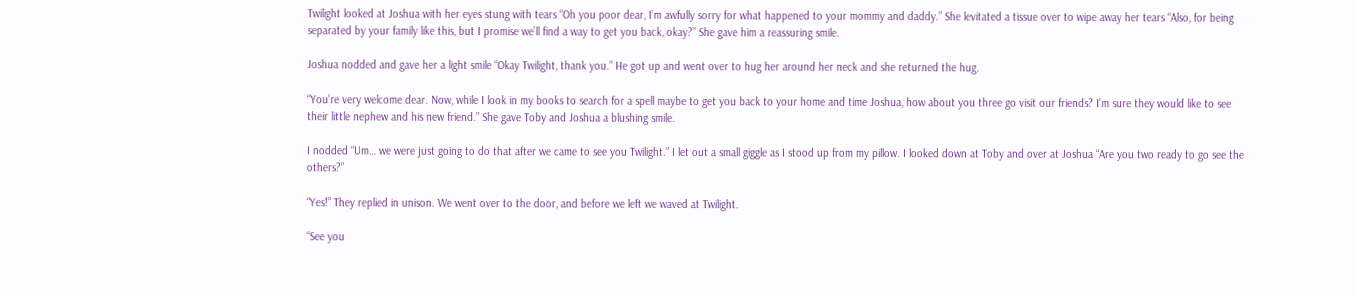Twilight looked at Joshua with her eyes stung with tears “Oh you poor dear, I’m awfully sorry for what happened to your mommy and daddy.” She levitated a tissue over to wipe away her tears “Also, for being separated by your family like this, but I promise we’ll find a way to get you back, okay?” She gave him a reassuring smile.

Joshua nodded and gave her a light smile “Okay Twilight, thank you.” He got up and went over to hug her around her neck and she returned the hug.

“You’re very welcome dear. Now, while I look in my books to search for a spell maybe to get you back to your home and time Joshua, how about you three go visit our friends? I’m sure they would like to see their little nephew and his new friend.” She gave Toby and Joshua a blushing smile.

I nodded “Um… we were just going to do that after we came to see you Twilight.” I let out a small giggle as I stood up from my pillow. I looked down at Toby and over at Joshua “Are you two ready to go see the others?”

“Yes!” They replied in unison. We went over to the door, and before we left we waved at Twilight.

“See you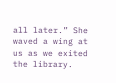all later.” She waved a wing at us as we exited the library.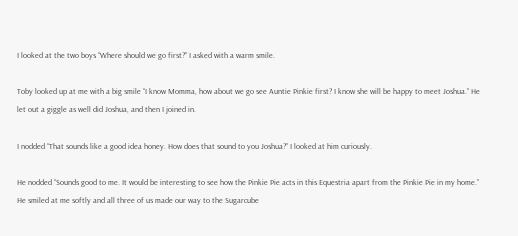I looked at the two boys “Where should we go first?” I asked with a warm smile.

Toby looked up at me with a big smile “I know Momma, how about we go see Auntie Pinkie first? I know she will be happy to meet Joshua.” He let out a giggle as well did Joshua, and then I joined in.

I nodded “That sounds like a good idea honey. How does that sound to you Joshua?” I looked at him curiously.

He nodded “Sounds good to me. It would be interesting to see how the Pinkie Pie acts in this Equestria apart from the Pinkie Pie in my home.” He smiled at me softly and all three of us made our way to the Sugarcube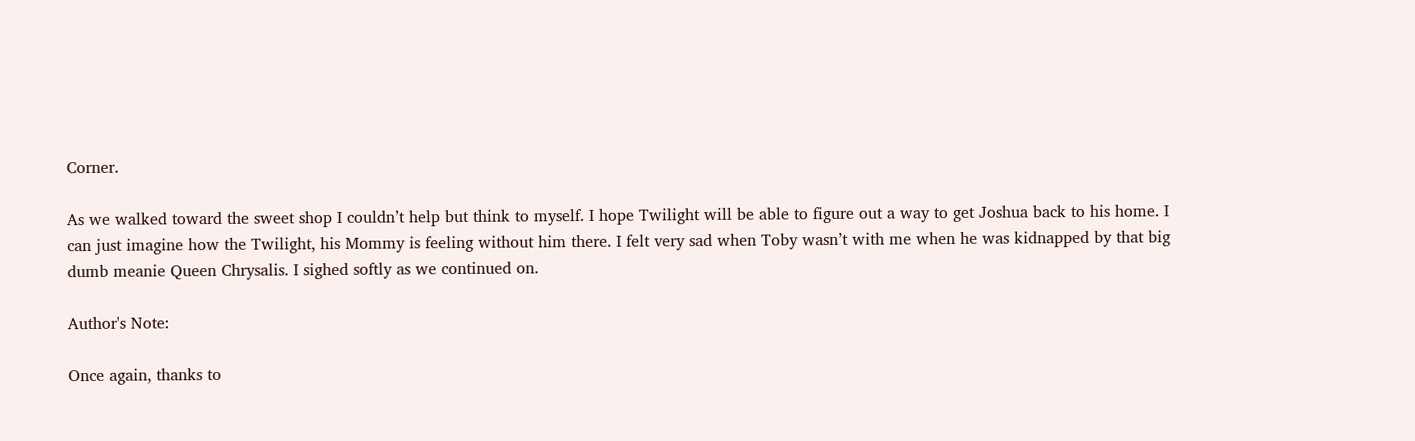Corner.

As we walked toward the sweet shop I couldn’t help but think to myself. I hope Twilight will be able to figure out a way to get Joshua back to his home. I can just imagine how the Twilight, his Mommy is feeling without him there. I felt very sad when Toby wasn’t with me when he was kidnapped by that big dumb meanie Queen Chrysalis. I sighed softly as we continued on.

Author's Note:

Once again, thanks to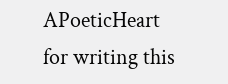APoeticHeart for writing this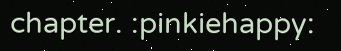chapter. :pinkiehappy: